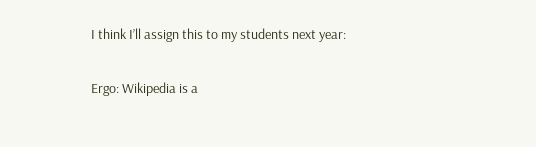I think I’ll assign this to my students next year:

Ergo: Wikipedia is a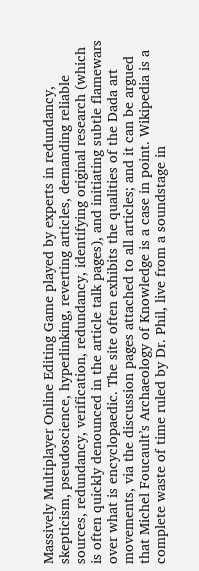Massively Multiplayer Online Editing Game played by experts in redundancy, skepticism, pseudoscience, hyperlinking, reverting articles, demanding reliable sources, redundancy, verification, redundancy, identifying original research (which is often quickly denounced in the article talk pages), and initiating subtle flamewars over what is encyclopaedic. The site often exhibits the qualities of the Dada art movements, via the discussion pages attached to all articles; and it can be argued that Michel Foucault’s Archaeology of Knowledge is a case in point. Wikipedia is a complete waste of time ruled by Dr. Phil, live from a soundstage in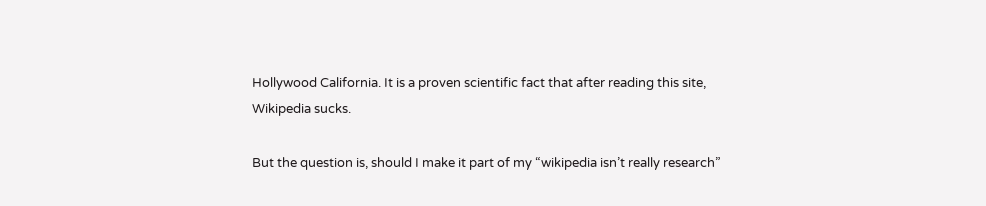Hollywood California. It is a proven scientific fact that after reading this site, Wikipedia sucks.

But the question is, should I make it part of my “wikipedia isn’t really research”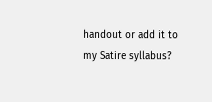handout or add it to my Satire syllabus?